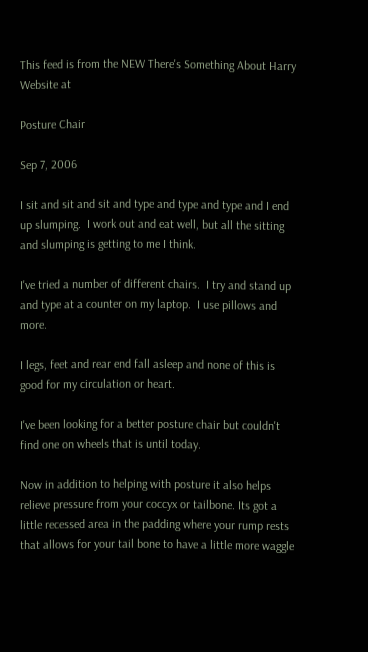This feed is from the NEW There's Something About Harry Website at

Posture Chair

Sep 7, 2006

I sit and sit and sit and type and type and type and I end up slumping.  I work out and eat well, but all the sitting and slumping is getting to me I think.

I've tried a number of different chairs.  I try and stand up and type at a counter on my laptop.  I use pillows and more.

I legs, feet and rear end fall asleep and none of this is good for my circulation or heart.

I've been looking for a better posture chair but couldn't find one on wheels that is until today.

Now in addition to helping with posture it also helps relieve pressure from your coccyx or tailbone. Its got a little recessed area in the padding where your rump rests that allows for your tail bone to have a little more waggle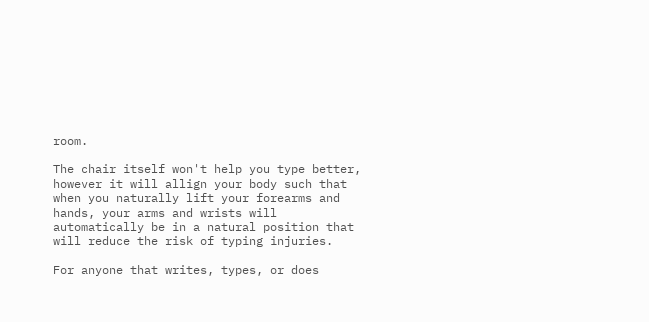room.

The chair itself won't help you type better, however it will allign your body such that when you naturally lift your forearms and hands, your arms and wrists will automatically be in a natural position that will reduce the risk of typing injuries.

For anyone that writes, types, or does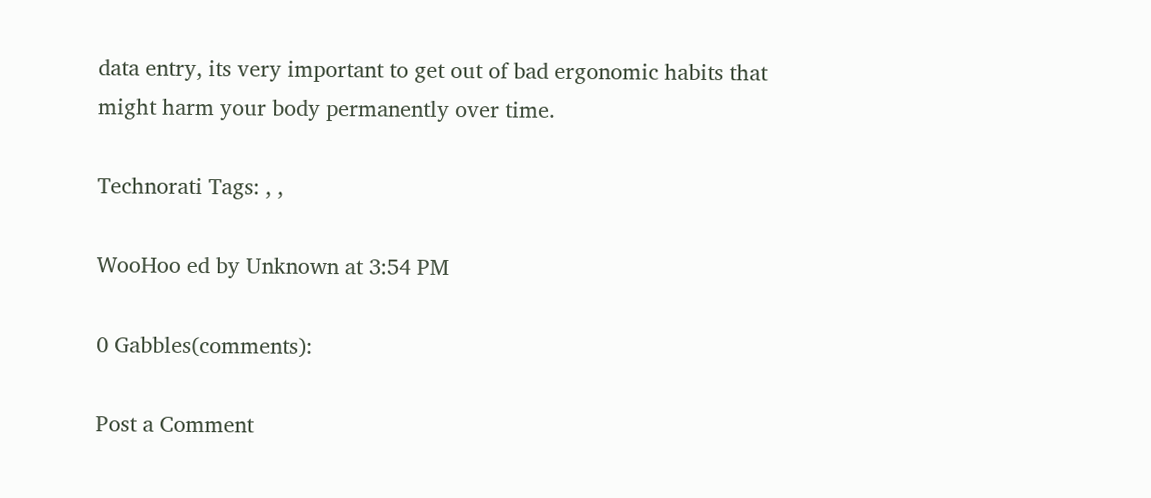data entry, its very important to get out of bad ergonomic habits that might harm your body permanently over time.

Technorati Tags: , ,

WooHoo ed by Unknown at 3:54 PM

0 Gabbles(comments):

Post a Comment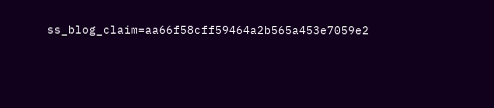ss_blog_claim=aa66f58cff59464a2b565a453e7059e2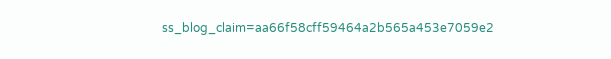ss_blog_claim=aa66f58cff59464a2b565a453e7059e2